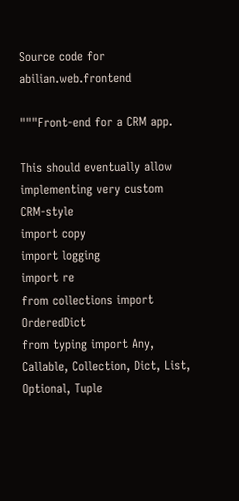Source code for abilian.web.frontend

"""Front-end for a CRM app.

This should eventually allow implementing very custom CRM-style
import copy
import logging
import re
from collections import OrderedDict
from typing import Any, Callable, Collection, Dict, List, Optional, Tuple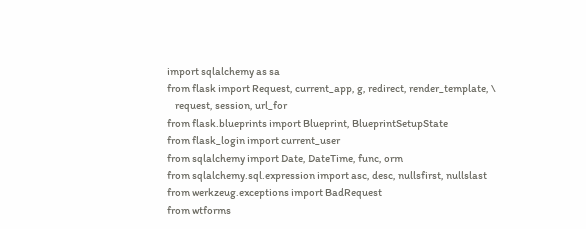import sqlalchemy as sa
from flask import Request, current_app, g, redirect, render_template, \
    request, session, url_for
from flask.blueprints import Blueprint, BlueprintSetupState
from flask_login import current_user
from sqlalchemy import Date, DateTime, func, orm
from sqlalchemy.sql.expression import asc, desc, nullsfirst, nullslast
from werkzeug.exceptions import BadRequest
from wtforms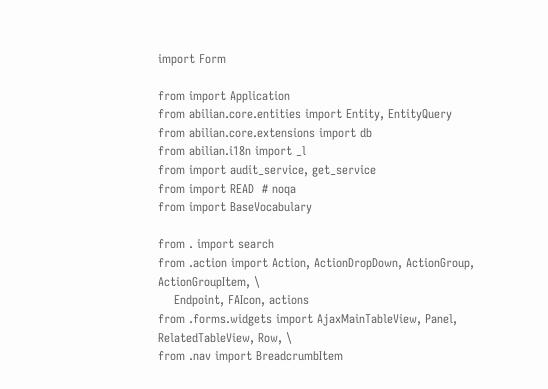import Form

from import Application
from abilian.core.entities import Entity, EntityQuery
from abilian.core.extensions import db
from abilian.i18n import _l
from import audit_service, get_service
from import READ  # noqa
from import BaseVocabulary

from . import search
from .action import Action, ActionDropDown, ActionGroup, ActionGroupItem, \
    Endpoint, FAIcon, actions
from .forms.widgets import AjaxMainTableView, Panel, RelatedTableView, Row, \
from .nav import BreadcrumbItem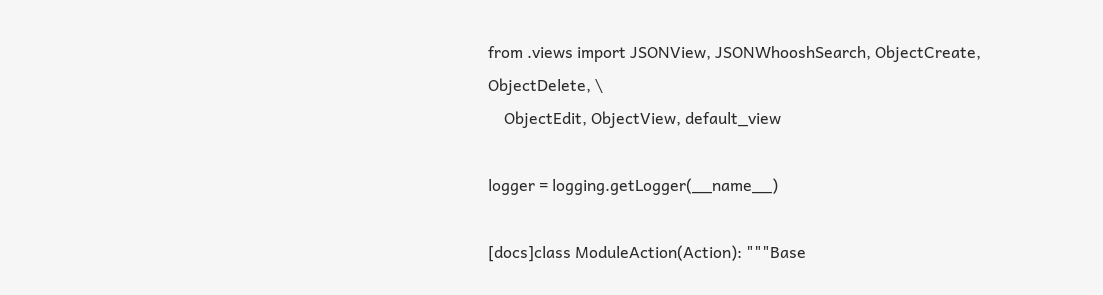from .views import JSONView, JSONWhooshSearch, ObjectCreate, ObjectDelete, \
    ObjectEdit, ObjectView, default_view

logger = logging.getLogger(__name__)

[docs]class ModuleAction(Action): """Base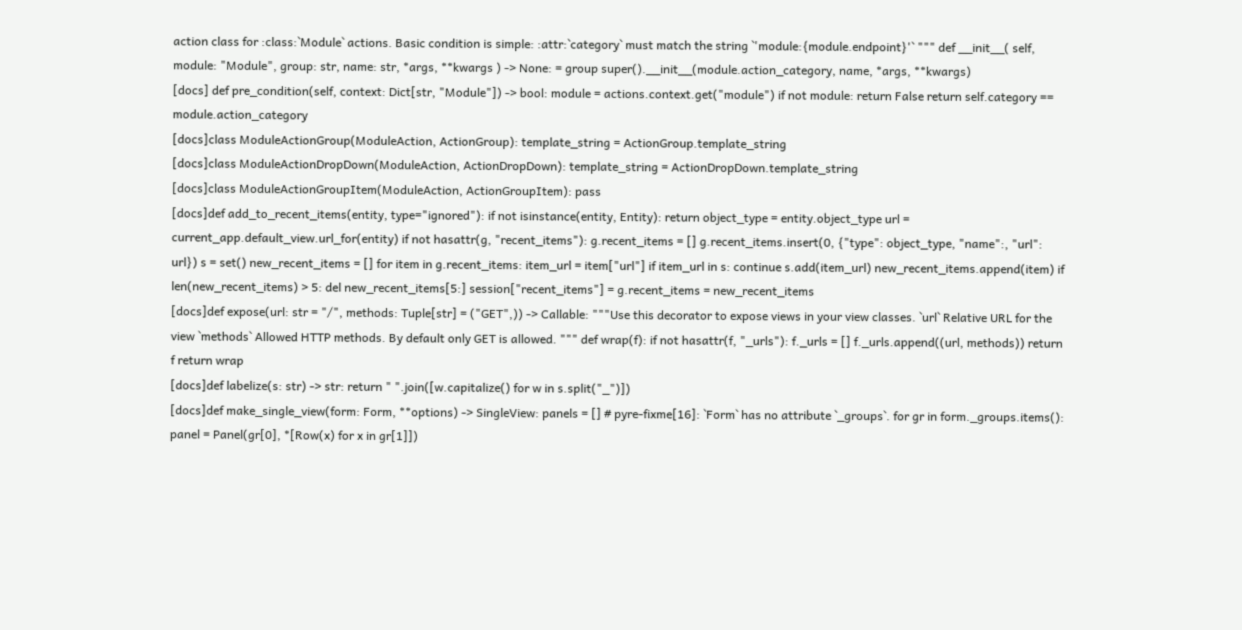action class for :class:`Module` actions. Basic condition is simple: :attr:`category` must match the string `'module:{module.endpoint}'` """ def __init__( self, module: "Module", group: str, name: str, *args, **kwargs ) -> None: = group super().__init__(module.action_category, name, *args, **kwargs)
[docs] def pre_condition(self, context: Dict[str, "Module"]) -> bool: module = actions.context.get("module") if not module: return False return self.category == module.action_category
[docs]class ModuleActionGroup(ModuleAction, ActionGroup): template_string = ActionGroup.template_string
[docs]class ModuleActionDropDown(ModuleAction, ActionDropDown): template_string = ActionDropDown.template_string
[docs]class ModuleActionGroupItem(ModuleAction, ActionGroupItem): pass
[docs]def add_to_recent_items(entity, type="ignored"): if not isinstance(entity, Entity): return object_type = entity.object_type url = current_app.default_view.url_for(entity) if not hasattr(g, "recent_items"): g.recent_items = [] g.recent_items.insert(0, {"type": object_type, "name":, "url": url}) s = set() new_recent_items = [] for item in g.recent_items: item_url = item["url"] if item_url in s: continue s.add(item_url) new_recent_items.append(item) if len(new_recent_items) > 5: del new_recent_items[5:] session["recent_items"] = g.recent_items = new_recent_items
[docs]def expose(url: str = "/", methods: Tuple[str] = ("GET",)) -> Callable: """Use this decorator to expose views in your view classes. `url` Relative URL for the view `methods` Allowed HTTP methods. By default only GET is allowed. """ def wrap(f): if not hasattr(f, "_urls"): f._urls = [] f._urls.append((url, methods)) return f return wrap
[docs]def labelize(s: str) -> str: return " ".join([w.capitalize() for w in s.split("_")])
[docs]def make_single_view(form: Form, **options) -> SingleView: panels = [] # pyre-fixme[16]: `Form` has no attribute `_groups`. for gr in form._groups.items(): panel = Panel(gr[0], *[Row(x) for x in gr[1]])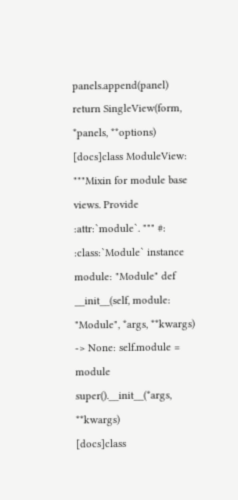panels.append(panel) return SingleView(form, *panels, **options)
[docs]class ModuleView: """Mixin for module base views. Provide :attr:`module`. """ #: :class:`Module` instance module: "Module" def __init__(self, module: "Module", *args, **kwargs) -> None: self.module = module super().__init__(*args, **kwargs)
[docs]class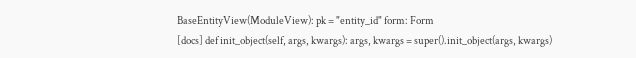BaseEntityView(ModuleView): pk = "entity_id" form: Form
[docs] def init_object(self, args, kwargs): args, kwargs = super().init_object(args, kwargs)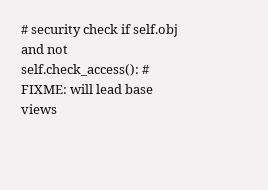# security check if self.obj and not self.check_access(): # FIXME: will lead base views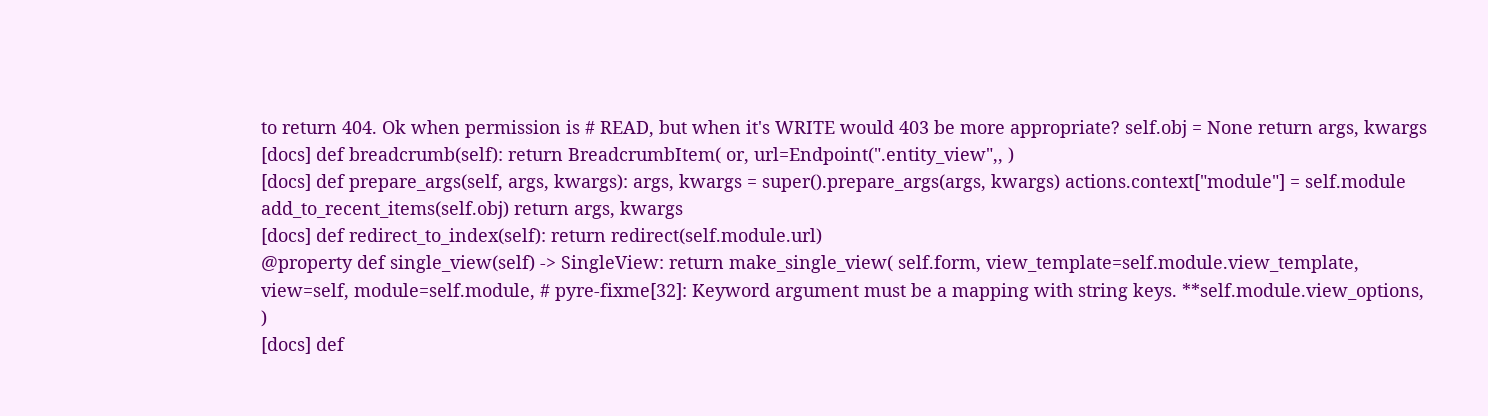to return 404. Ok when permission is # READ, but when it's WRITE would 403 be more appropriate? self.obj = None return args, kwargs
[docs] def breadcrumb(self): return BreadcrumbItem( or, url=Endpoint(".entity_view",, )
[docs] def prepare_args(self, args, kwargs): args, kwargs = super().prepare_args(args, kwargs) actions.context["module"] = self.module add_to_recent_items(self.obj) return args, kwargs
[docs] def redirect_to_index(self): return redirect(self.module.url)
@property def single_view(self) -> SingleView: return make_single_view( self.form, view_template=self.module.view_template, view=self, module=self.module, # pyre-fixme[32]: Keyword argument must be a mapping with string keys. **self.module.view_options, )
[docs] def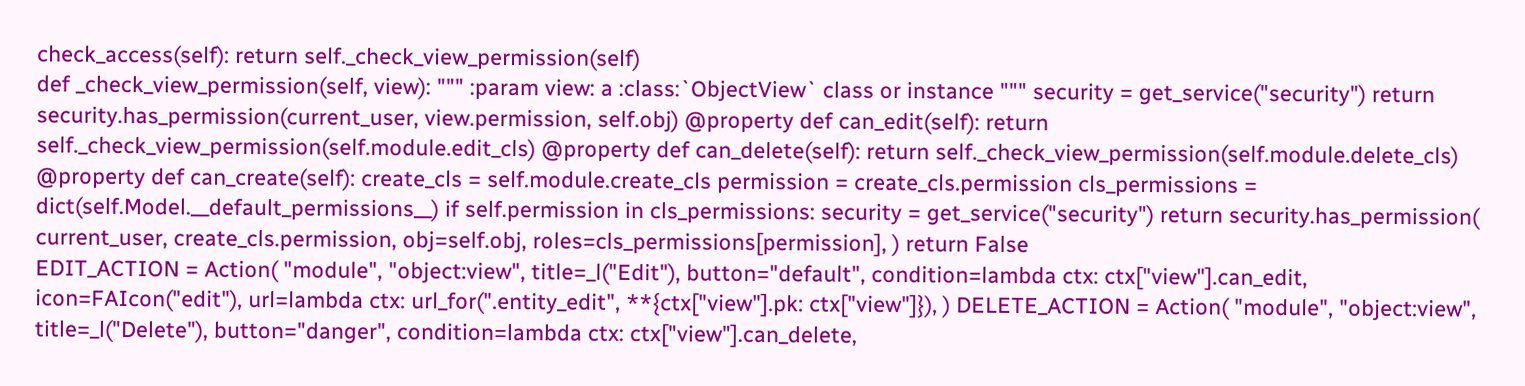check_access(self): return self._check_view_permission(self)
def _check_view_permission(self, view): """ :param view: a :class:`ObjectView` class or instance """ security = get_service("security") return security.has_permission(current_user, view.permission, self.obj) @property def can_edit(self): return self._check_view_permission(self.module.edit_cls) @property def can_delete(self): return self._check_view_permission(self.module.delete_cls) @property def can_create(self): create_cls = self.module.create_cls permission = create_cls.permission cls_permissions = dict(self.Model.__default_permissions__) if self.permission in cls_permissions: security = get_service("security") return security.has_permission( current_user, create_cls.permission, obj=self.obj, roles=cls_permissions[permission], ) return False
EDIT_ACTION = Action( "module", "object:view", title=_l("Edit"), button="default", condition=lambda ctx: ctx["view"].can_edit, icon=FAIcon("edit"), url=lambda ctx: url_for(".entity_edit", **{ctx["view"].pk: ctx["view"]}), ) DELETE_ACTION = Action( "module", "object:view", title=_l("Delete"), button="danger", condition=lambda ctx: ctx["view"].can_delete,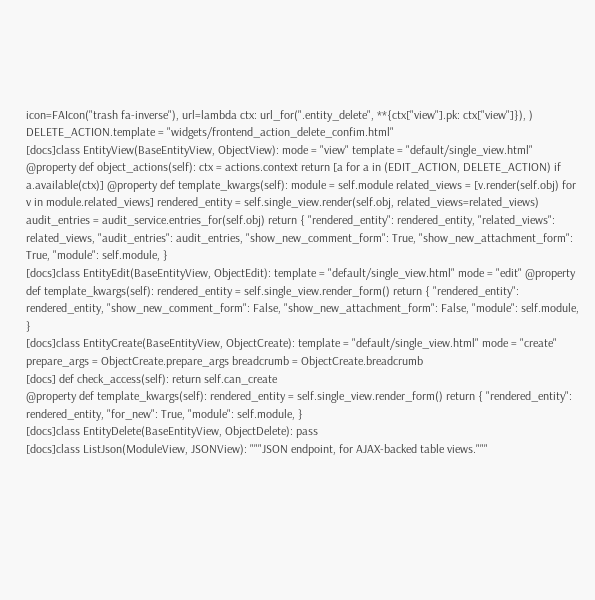icon=FAIcon("trash fa-inverse"), url=lambda ctx: url_for(".entity_delete", **{ctx["view"].pk: ctx["view"]}), ) DELETE_ACTION.template = "widgets/frontend_action_delete_confim.html"
[docs]class EntityView(BaseEntityView, ObjectView): mode = "view" template = "default/single_view.html" @property def object_actions(self): ctx = actions.context return [a for a in (EDIT_ACTION, DELETE_ACTION) if a.available(ctx)] @property def template_kwargs(self): module = self.module related_views = [v.render(self.obj) for v in module.related_views] rendered_entity = self.single_view.render(self.obj, related_views=related_views) audit_entries = audit_service.entries_for(self.obj) return { "rendered_entity": rendered_entity, "related_views": related_views, "audit_entries": audit_entries, "show_new_comment_form": True, "show_new_attachment_form": True, "module": self.module, }
[docs]class EntityEdit(BaseEntityView, ObjectEdit): template = "default/single_view.html" mode = "edit" @property def template_kwargs(self): rendered_entity = self.single_view.render_form() return { "rendered_entity": rendered_entity, "show_new_comment_form": False, "show_new_attachment_form": False, "module": self.module, }
[docs]class EntityCreate(BaseEntityView, ObjectCreate): template = "default/single_view.html" mode = "create" prepare_args = ObjectCreate.prepare_args breadcrumb = ObjectCreate.breadcrumb
[docs] def check_access(self): return self.can_create
@property def template_kwargs(self): rendered_entity = self.single_view.render_form() return { "rendered_entity": rendered_entity, "for_new": True, "module": self.module, }
[docs]class EntityDelete(BaseEntityView, ObjectDelete): pass
[docs]class ListJson(ModuleView, JSONView): """JSON endpoint, for AJAX-backed table views."""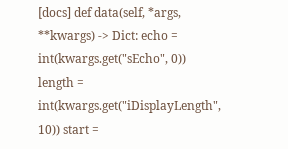[docs] def data(self, *args, **kwargs) -> Dict: echo = int(kwargs.get("sEcho", 0)) length = int(kwargs.get("iDisplayLength", 10)) start =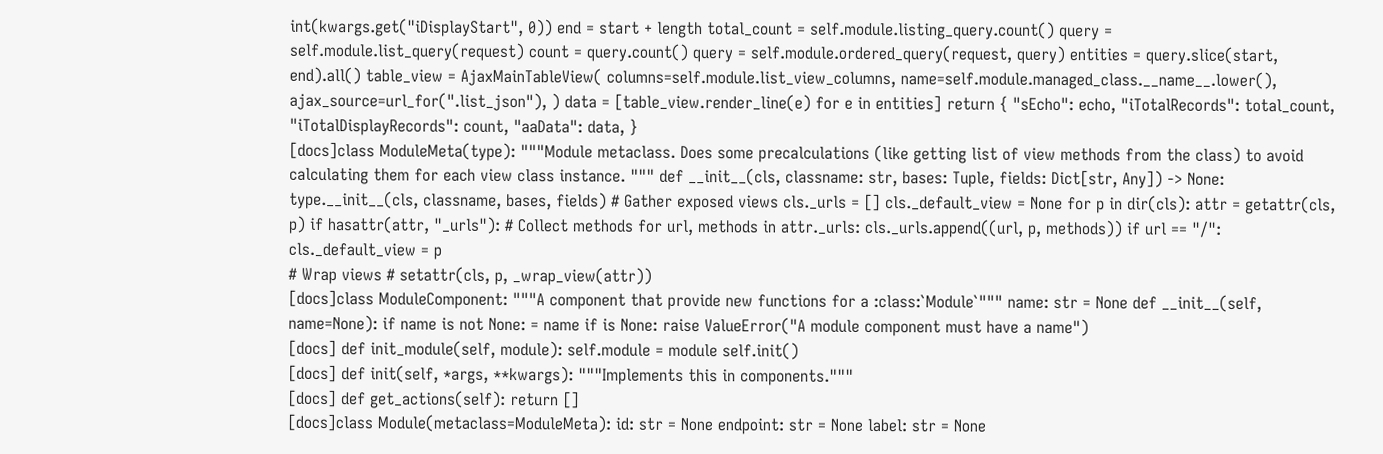int(kwargs.get("iDisplayStart", 0)) end = start + length total_count = self.module.listing_query.count() query = self.module.list_query(request) count = query.count() query = self.module.ordered_query(request, query) entities = query.slice(start, end).all() table_view = AjaxMainTableView( columns=self.module.list_view_columns, name=self.module.managed_class.__name__.lower(), ajax_source=url_for(".list_json"), ) data = [table_view.render_line(e) for e in entities] return { "sEcho": echo, "iTotalRecords": total_count, "iTotalDisplayRecords": count, "aaData": data, }
[docs]class ModuleMeta(type): """Module metaclass. Does some precalculations (like getting list of view methods from the class) to avoid calculating them for each view class instance. """ def __init__(cls, classname: str, bases: Tuple, fields: Dict[str, Any]) -> None: type.__init__(cls, classname, bases, fields) # Gather exposed views cls._urls = [] cls._default_view = None for p in dir(cls): attr = getattr(cls, p) if hasattr(attr, "_urls"): # Collect methods for url, methods in attr._urls: cls._urls.append((url, p, methods)) if url == "/": cls._default_view = p
# Wrap views # setattr(cls, p, _wrap_view(attr))
[docs]class ModuleComponent: """A component that provide new functions for a :class:`Module`""" name: str = None def __init__(self, name=None): if name is not None: = name if is None: raise ValueError("A module component must have a name")
[docs] def init_module(self, module): self.module = module self.init()
[docs] def init(self, *args, **kwargs): """Implements this in components."""
[docs] def get_actions(self): return []
[docs]class Module(metaclass=ModuleMeta): id: str = None endpoint: str = None label: str = None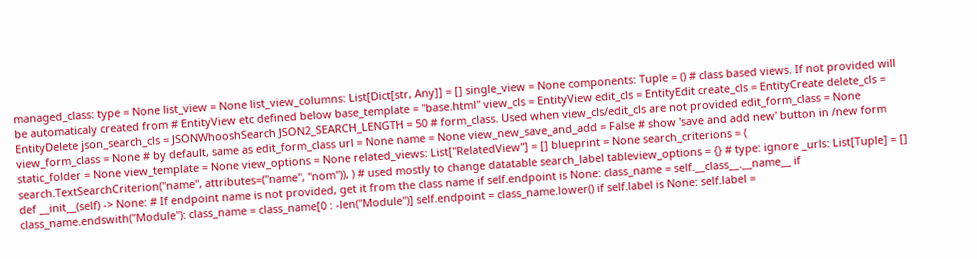managed_class: type = None list_view = None list_view_columns: List[Dict[str, Any]] = [] single_view = None components: Tuple = () # class based views. If not provided will be automaticaly created from # EntityView etc defined below base_template = "base.html" view_cls = EntityView edit_cls = EntityEdit create_cls = EntityCreate delete_cls = EntityDelete json_search_cls = JSONWhooshSearch JSON2_SEARCH_LENGTH = 50 # form_class. Used when view_cls/edit_cls are not provided edit_form_class = None view_form_class = None # by default, same as edit_form_class url = None name = None view_new_save_and_add = False # show 'save and add new' button in /new form static_folder = None view_template = None view_options = None related_views: List["RelatedView"] = [] blueprint = None search_criterions = ( search.TextSearchCriterion("name", attributes=("name", "nom")), ) # used mostly to change datatable search_label tableview_options = {} # type: ignore _urls: List[Tuple] = [] def __init__(self) -> None: # If endpoint name is not provided, get it from the class name if self.endpoint is None: class_name = self.__class__.__name__ if class_name.endswith("Module"): class_name = class_name[0 : -len("Module")] self.endpoint = class_name.lower() if self.label is None: self.label =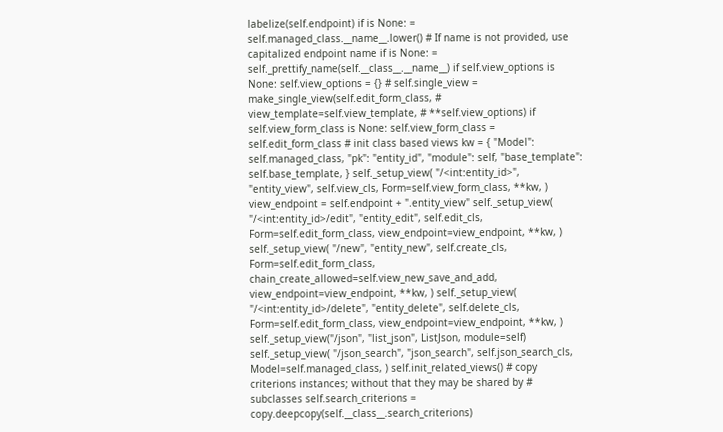labelize(self.endpoint) if is None: = self.managed_class.__name__.lower() # If name is not provided, use capitalized endpoint name if is None: = self._prettify_name(self.__class__.__name__) if self.view_options is None: self.view_options = {} # self.single_view = make_single_view(self.edit_form_class, # view_template=self.view_template, # **self.view_options) if self.view_form_class is None: self.view_form_class = self.edit_form_class # init class based views kw = { "Model": self.managed_class, "pk": "entity_id", "module": self, "base_template": self.base_template, } self._setup_view( "/<int:entity_id>", "entity_view", self.view_cls, Form=self.view_form_class, **kw, ) view_endpoint = self.endpoint + ".entity_view" self._setup_view( "/<int:entity_id>/edit", "entity_edit", self.edit_cls, Form=self.edit_form_class, view_endpoint=view_endpoint, **kw, ) self._setup_view( "/new", "entity_new", self.create_cls, Form=self.edit_form_class, chain_create_allowed=self.view_new_save_and_add, view_endpoint=view_endpoint, **kw, ) self._setup_view( "/<int:entity_id>/delete", "entity_delete", self.delete_cls, Form=self.edit_form_class, view_endpoint=view_endpoint, **kw, ) self._setup_view("/json", "list_json", ListJson, module=self) self._setup_view( "/json_search", "json_search", self.json_search_cls, Model=self.managed_class, ) self.init_related_views() # copy criterions instances; without that they may be shared by # subclasses self.search_criterions = copy.deepcopy(self.__class__.search_criterions)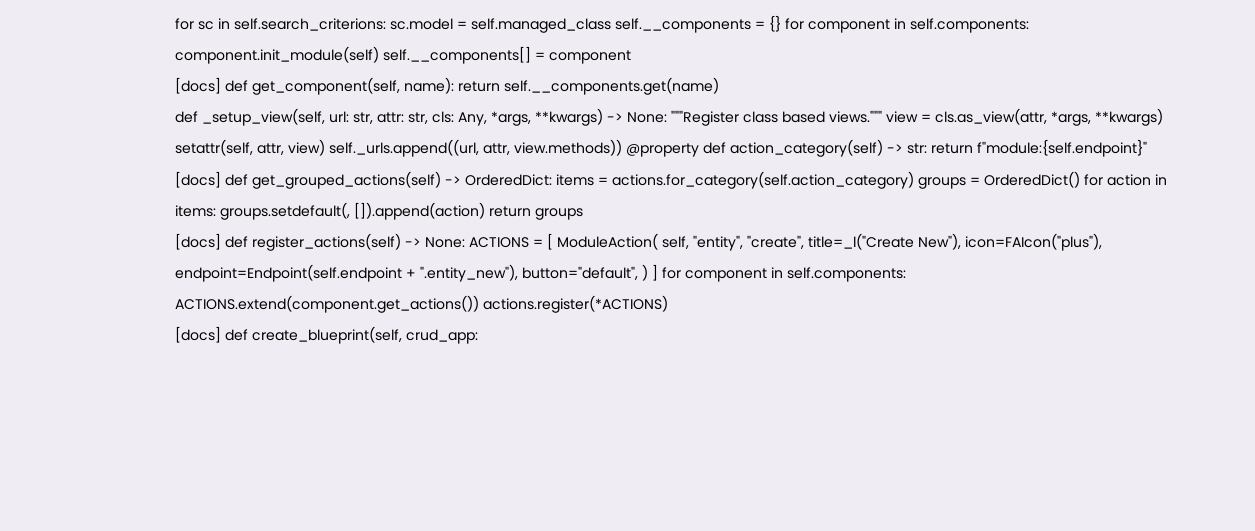for sc in self.search_criterions: sc.model = self.managed_class self.__components = {} for component in self.components: component.init_module(self) self.__components[] = component
[docs] def get_component(self, name): return self.__components.get(name)
def _setup_view(self, url: str, attr: str, cls: Any, *args, **kwargs) -> None: """Register class based views.""" view = cls.as_view(attr, *args, **kwargs) setattr(self, attr, view) self._urls.append((url, attr, view.methods)) @property def action_category(self) -> str: return f"module:{self.endpoint}"
[docs] def get_grouped_actions(self) -> OrderedDict: items = actions.for_category(self.action_category) groups = OrderedDict() for action in items: groups.setdefault(, []).append(action) return groups
[docs] def register_actions(self) -> None: ACTIONS = [ ModuleAction( self, "entity", "create", title=_l("Create New"), icon=FAIcon("plus"), endpoint=Endpoint(self.endpoint + ".entity_new"), button="default", ) ] for component in self.components: ACTIONS.extend(component.get_actions()) actions.register(*ACTIONS)
[docs] def create_blueprint(self, crud_app: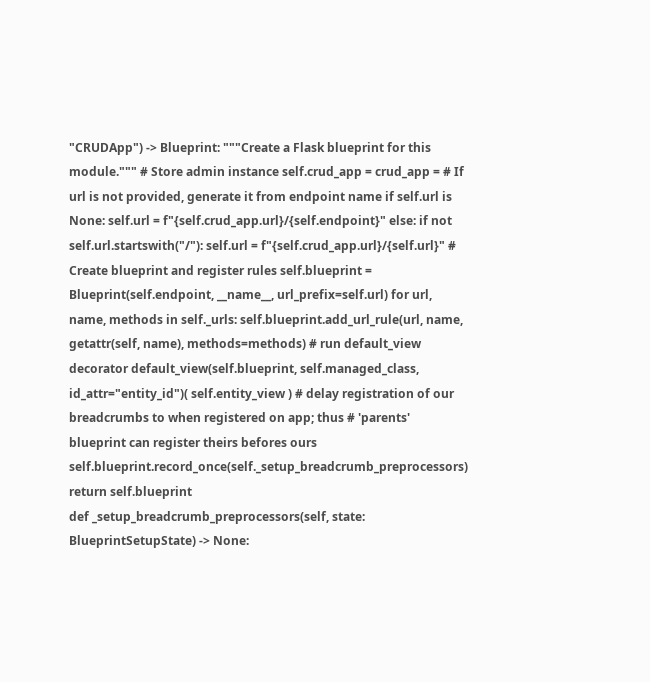"CRUDApp") -> Blueprint: """Create a Flask blueprint for this module.""" # Store admin instance self.crud_app = crud_app = # If url is not provided, generate it from endpoint name if self.url is None: self.url = f"{self.crud_app.url}/{self.endpoint}" else: if not self.url.startswith("/"): self.url = f"{self.crud_app.url}/{self.url}" # Create blueprint and register rules self.blueprint = Blueprint(self.endpoint, __name__, url_prefix=self.url) for url, name, methods in self._urls: self.blueprint.add_url_rule(url, name, getattr(self, name), methods=methods) # run default_view decorator default_view(self.blueprint, self.managed_class, id_attr="entity_id")( self.entity_view ) # delay registration of our breadcrumbs to when registered on app; thus # 'parents' blueprint can register theirs befores ours self.blueprint.record_once(self._setup_breadcrumb_preprocessors) return self.blueprint
def _setup_breadcrumb_preprocessors(self, state: BlueprintSetupState) -> None: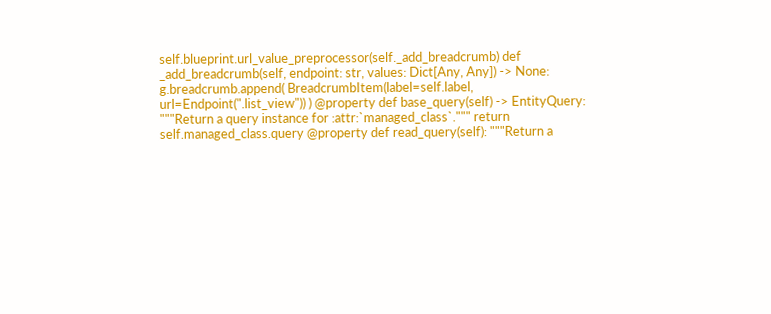self.blueprint.url_value_preprocessor(self._add_breadcrumb) def _add_breadcrumb(self, endpoint: str, values: Dict[Any, Any]) -> None: g.breadcrumb.append( BreadcrumbItem(label=self.label, url=Endpoint(".list_view")) ) @property def base_query(self) -> EntityQuery: """Return a query instance for :attr:`managed_class`.""" return self.managed_class.query @property def read_query(self): """Return a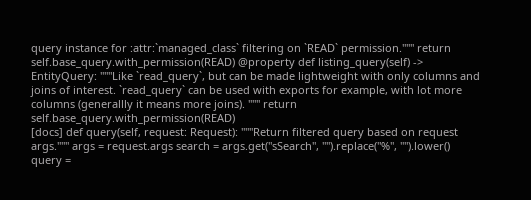query instance for :attr:`managed_class` filtering on `READ` permission.""" return self.base_query.with_permission(READ) @property def listing_query(self) -> EntityQuery: """Like `read_query`, but can be made lightweight with only columns and joins of interest. `read_query` can be used with exports for example, with lot more columns (generallly it means more joins). """ return self.base_query.with_permission(READ)
[docs] def query(self, request: Request): """Return filtered query based on request args.""" args = request.args search = args.get("sSearch", "").replace("%", "").lower() query =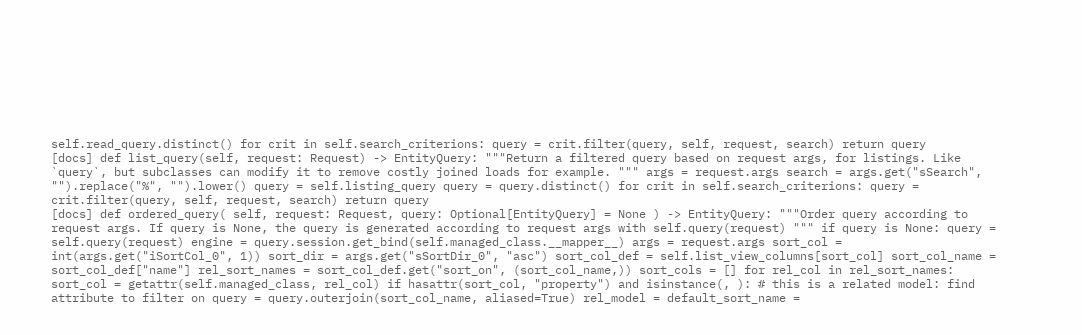self.read_query.distinct() for crit in self.search_criterions: query = crit.filter(query, self, request, search) return query
[docs] def list_query(self, request: Request) -> EntityQuery: """Return a filtered query based on request args, for listings. Like `query`, but subclasses can modify it to remove costly joined loads for example. """ args = request.args search = args.get("sSearch", "").replace("%", "").lower() query = self.listing_query query = query.distinct() for crit in self.search_criterions: query = crit.filter(query, self, request, search) return query
[docs] def ordered_query( self, request: Request, query: Optional[EntityQuery] = None ) -> EntityQuery: """Order query according to request args. If query is None, the query is generated according to request args with self.query(request) """ if query is None: query = self.query(request) engine = query.session.get_bind(self.managed_class.__mapper__) args = request.args sort_col = int(args.get("iSortCol_0", 1)) sort_dir = args.get("sSortDir_0", "asc") sort_col_def = self.list_view_columns[sort_col] sort_col_name = sort_col_def["name"] rel_sort_names = sort_col_def.get("sort_on", (sort_col_name,)) sort_cols = [] for rel_col in rel_sort_names: sort_col = getattr(self.managed_class, rel_col) if hasattr(sort_col, "property") and isinstance(, ): # this is a related model: find attribute to filter on query = query.outerjoin(sort_col_name, aliased=True) rel_model = default_sort_name =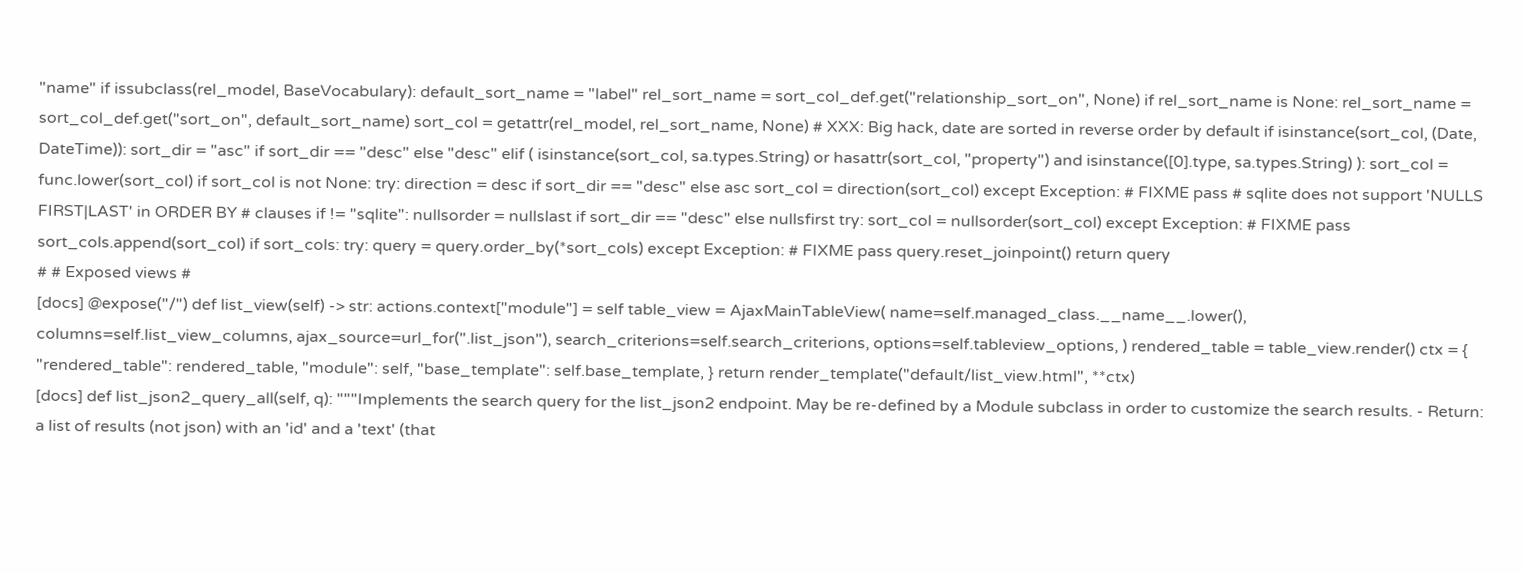"name" if issubclass(rel_model, BaseVocabulary): default_sort_name = "label" rel_sort_name = sort_col_def.get("relationship_sort_on", None) if rel_sort_name is None: rel_sort_name = sort_col_def.get("sort_on", default_sort_name) sort_col = getattr(rel_model, rel_sort_name, None) # XXX: Big hack, date are sorted in reverse order by default if isinstance(sort_col, (Date, DateTime)): sort_dir = "asc" if sort_dir == "desc" else "desc" elif ( isinstance(sort_col, sa.types.String) or hasattr(sort_col, "property") and isinstance([0].type, sa.types.String) ): sort_col = func.lower(sort_col) if sort_col is not None: try: direction = desc if sort_dir == "desc" else asc sort_col = direction(sort_col) except Exception: # FIXME pass # sqlite does not support 'NULLS FIRST|LAST' in ORDER BY # clauses if != "sqlite": nullsorder = nullslast if sort_dir == "desc" else nullsfirst try: sort_col = nullsorder(sort_col) except Exception: # FIXME pass sort_cols.append(sort_col) if sort_cols: try: query = query.order_by(*sort_cols) except Exception: # FIXME pass query.reset_joinpoint() return query
# # Exposed views #
[docs] @expose("/") def list_view(self) -> str: actions.context["module"] = self table_view = AjaxMainTableView( name=self.managed_class.__name__.lower(), columns=self.list_view_columns, ajax_source=url_for(".list_json"), search_criterions=self.search_criterions, options=self.tableview_options, ) rendered_table = table_view.render() ctx = { "rendered_table": rendered_table, "module": self, "base_template": self.base_template, } return render_template("default/list_view.html", **ctx)
[docs] def list_json2_query_all(self, q): """Implements the search query for the list_json2 endpoint. May be re-defined by a Module subclass in order to customize the search results. - Return: a list of results (not json) with an 'id' and a 'text' (that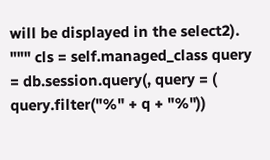will be displayed in the select2). """ cls = self.managed_class query = db.session.query(, query = ( query.filter("%" + q + "%"))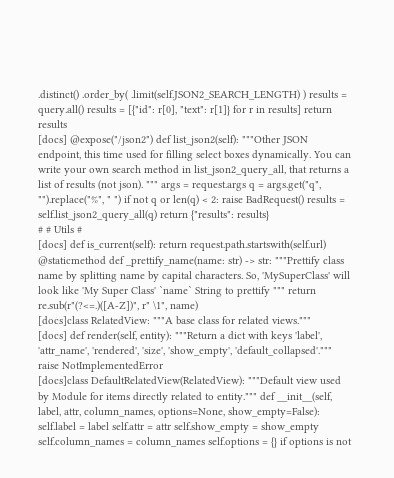.distinct() .order_by( .limit(self.JSON2_SEARCH_LENGTH) ) results = query.all() results = [{"id": r[0], "text": r[1]} for r in results] return results
[docs] @expose("/json2") def list_json2(self): """Other JSON endpoint, this time used for filling select boxes dynamically. You can write your own search method in list_json2_query_all, that returns a list of results (not json). """ args = request.args q = args.get("q", "").replace("%", " ") if not q or len(q) < 2: raise BadRequest() results = self.list_json2_query_all(q) return {"results": results}
# # Utils #
[docs] def is_current(self): return request.path.startswith(self.url)
@staticmethod def _prettify_name(name: str) -> str: """Prettify class name by splitting name by capital characters. So, 'MySuperClass' will look like 'My Super Class' `name` String to prettify """ return re.sub(r"(?<=.)([A-Z])", r" \1", name)
[docs]class RelatedView: """A base class for related views."""
[docs] def render(self, entity): """Return a dict with keys 'label', 'attr_name', 'rendered', 'size', 'show_empty', 'default_collapsed'.""" raise NotImplementedError
[docs]class DefaultRelatedView(RelatedView): """Default view used by Module for items directly related to entity.""" def __init__(self, label, attr, column_names, options=None, show_empty=False): self.label = label self.attr = attr self.show_empty = show_empty self.column_names = column_names self.options = {} if options is not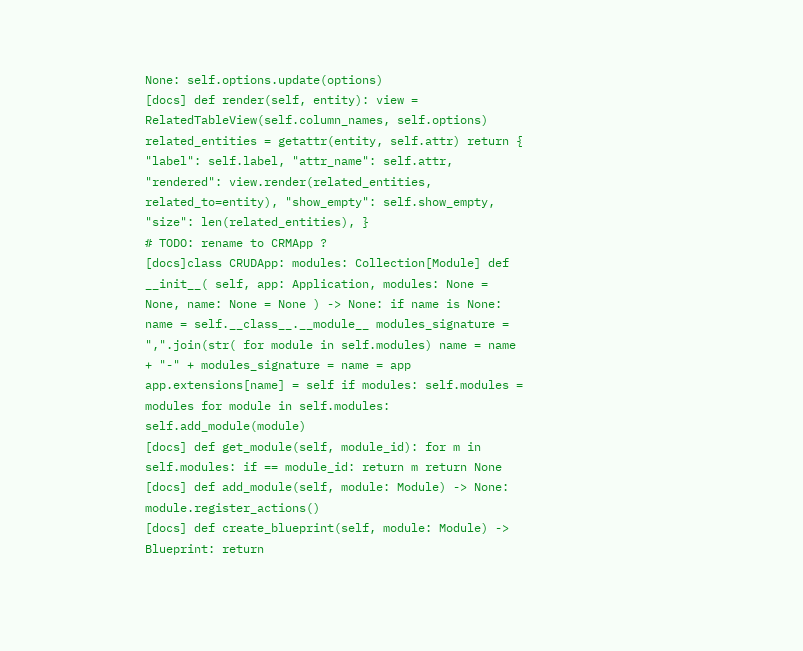None: self.options.update(options)
[docs] def render(self, entity): view = RelatedTableView(self.column_names, self.options) related_entities = getattr(entity, self.attr) return { "label": self.label, "attr_name": self.attr, "rendered": view.render(related_entities, related_to=entity), "show_empty": self.show_empty, "size": len(related_entities), }
# TODO: rename to CRMApp ?
[docs]class CRUDApp: modules: Collection[Module] def __init__( self, app: Application, modules: None = None, name: None = None ) -> None: if name is None: name = self.__class__.__module__ modules_signature = ",".join(str( for module in self.modules) name = name + "-" + modules_signature = name = app app.extensions[name] = self if modules: self.modules = modules for module in self.modules: self.add_module(module)
[docs] def get_module(self, module_id): for m in self.modules: if == module_id: return m return None
[docs] def add_module(self, module: Module) -> None: module.register_actions()
[docs] def create_blueprint(self, module: Module) -> Blueprint: return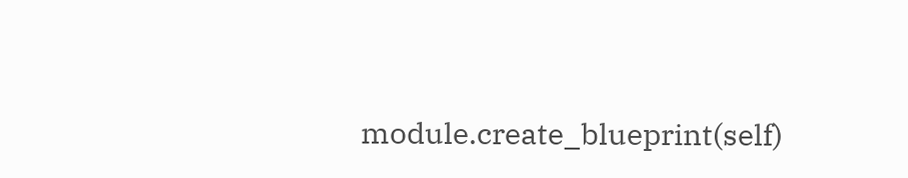module.create_blueprint(self)